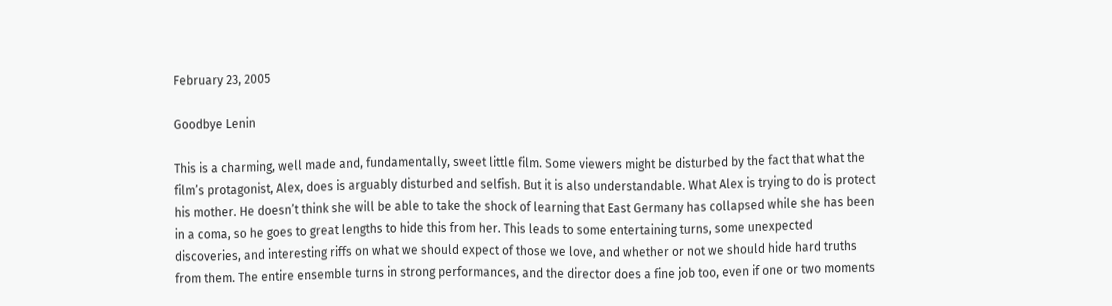February 23, 2005

Goodbye Lenin

This is a charming, well made and, fundamentally, sweet little film. Some viewers might be disturbed by the fact that what the film’s protagonist, Alex, does is arguably disturbed and selfish. But it is also understandable. What Alex is trying to do is protect his mother. He doesn’t think she will be able to take the shock of learning that East Germany has collapsed while she has been in a coma, so he goes to great lengths to hide this from her. This leads to some entertaining turns, some unexpected discoveries, and interesting riffs on what we should expect of those we love, and whether or not we should hide hard truths from them. The entire ensemble turns in strong performances, and the director does a fine job too, even if one or two moments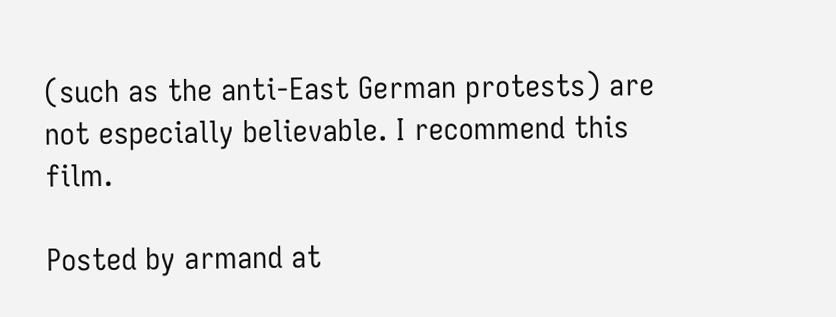(such as the anti-East German protests) are not especially believable. I recommend this film.

Posted by armand at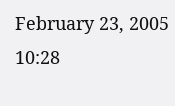February 23, 2005 10:28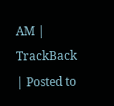AM | TrackBack | Posted to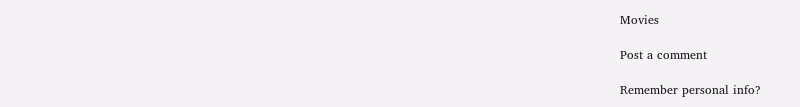Movies

Post a comment

Remember personal info?